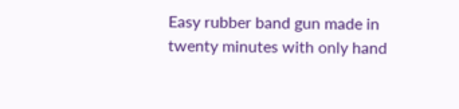Easy rubber band gun made in twenty minutes with only hand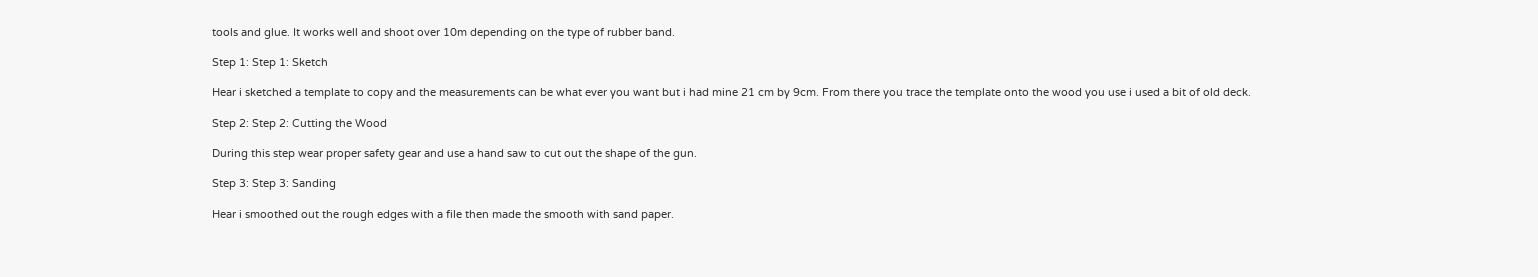tools and glue. It works well and shoot over 10m depending on the type of rubber band.

Step 1: Step 1: Sketch

Hear i sketched a template to copy and the measurements can be what ever you want but i had mine 21 cm by 9cm. From there you trace the template onto the wood you use i used a bit of old deck.

Step 2: Step 2: Cutting the Wood

During this step wear proper safety gear and use a hand saw to cut out the shape of the gun.

Step 3: Step 3: Sanding

Hear i smoothed out the rough edges with a file then made the smooth with sand paper.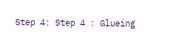Step 4: Step 4 : Glueing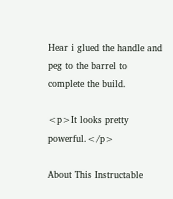Hear i glued the handle and peg to the barrel to complete the build.

<p>It looks pretty powerful.</p>

About This Instructable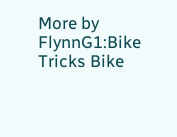More by FlynnG1:Bike Tricks Bike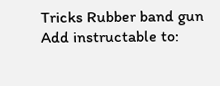Tricks Rubber band gun
Add instructable to: